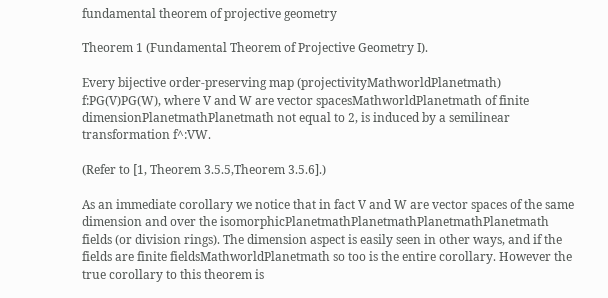fundamental theorem of projective geometry

Theorem 1 (Fundamental Theorem of Projective Geometry I).

Every bijective order-preserving map (projectivityMathworldPlanetmath) f:PG(V)PG(W), where V and W are vector spacesMathworldPlanetmath of finite dimensionPlanetmathPlanetmath not equal to 2, is induced by a semilinear transformation f^:VW.

(Refer to [1, Theorem 3.5.5,Theorem 3.5.6].)

As an immediate corollary we notice that in fact V and W are vector spaces of the same dimension and over the isomorphicPlanetmathPlanetmathPlanetmathPlanetmath fields (or division rings). The dimension aspect is easily seen in other ways, and if the fields are finite fieldsMathworldPlanetmath so too is the entire corollary. However the true corollary to this theorem is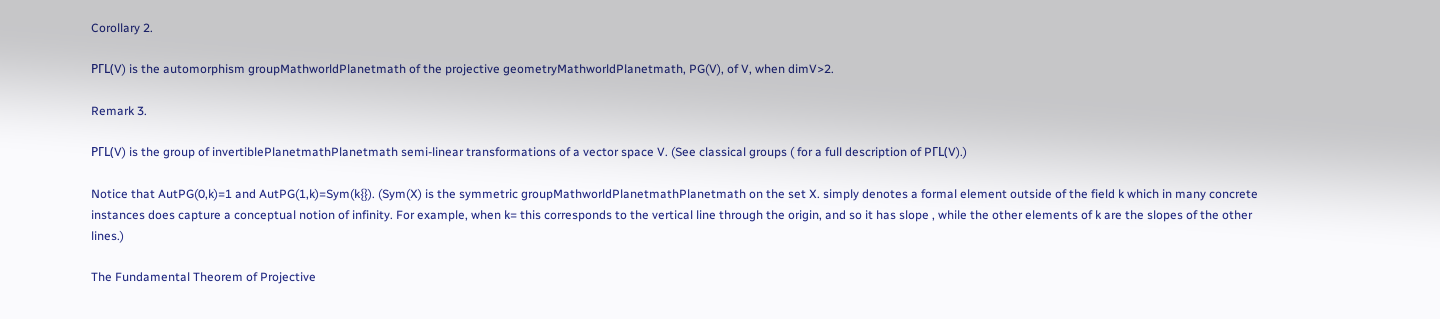Corollary 2.

PΓL(V) is the automorphism groupMathworldPlanetmath of the projective geometryMathworldPlanetmath, PG(V), of V, when dimV>2.

Remark 3.

PΓL(V) is the group of invertiblePlanetmathPlanetmath semi-linear transformations of a vector space V. (See classical groups ( for a full description of PΓL(V).)

Notice that AutPG(0,k)=1 and AutPG(1,k)=Sym(k{}). (Sym(X) is the symmetric groupMathworldPlanetmathPlanetmath on the set X. simply denotes a formal element outside of the field k which in many concrete instances does capture a conceptual notion of infinity. For example, when k= this corresponds to the vertical line through the origin, and so it has slope , while the other elements of k are the slopes of the other lines.)

The Fundamental Theorem of Projective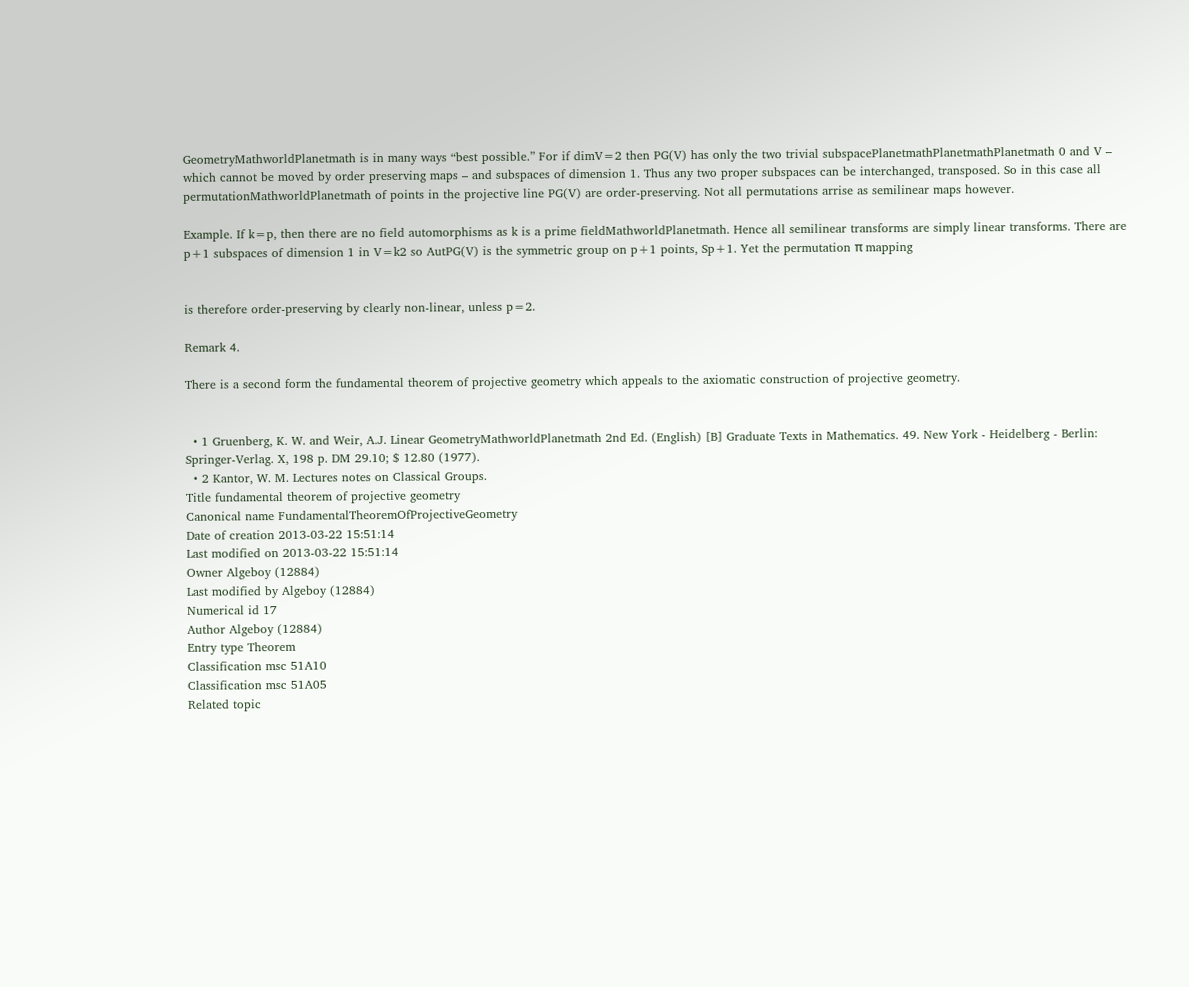GeometryMathworldPlanetmath is in many ways “best possible.” For if dimV=2 then PG(V) has only the two trivial subspacePlanetmathPlanetmathPlanetmath 0 and V – which cannot be moved by order preserving maps – and subspaces of dimension 1. Thus any two proper subspaces can be interchanged, transposed. So in this case all permutationMathworldPlanetmath of points in the projective line PG(V) are order-preserving. Not all permutations arrise as semilinear maps however.

Example. If k=p, then there are no field automorphisms as k is a prime fieldMathworldPlanetmath. Hence all semilinear transforms are simply linear transforms. There are p+1 subspaces of dimension 1 in V=k2 so AutPG(V) is the symmetric group on p+1 points, Sp+1. Yet the permutation π mapping


is therefore order-preserving by clearly non-linear, unless p=2.

Remark 4.

There is a second form the fundamental theorem of projective geometry which appeals to the axiomatic construction of projective geometry.


  • 1 Gruenberg, K. W. and Weir, A.J. Linear GeometryMathworldPlanetmath 2nd Ed. (English) [B] Graduate Texts in Mathematics. 49. New York - Heidelberg - Berlin: Springer-Verlag. X, 198 p. DM 29.10; $ 12.80 (1977).
  • 2 Kantor, W. M. Lectures notes on Classical Groups.
Title fundamental theorem of projective geometry
Canonical name FundamentalTheoremOfProjectiveGeometry
Date of creation 2013-03-22 15:51:14
Last modified on 2013-03-22 15:51:14
Owner Algeboy (12884)
Last modified by Algeboy (12884)
Numerical id 17
Author Algeboy (12884)
Entry type Theorem
Classification msc 51A10
Classification msc 51A05
Related topic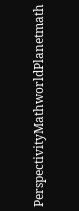PerspectivityMathworldPlanetmath